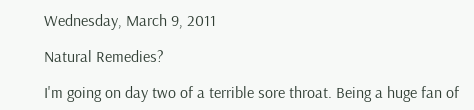Wednesday, March 9, 2011

Natural Remedies?

I'm going on day two of a terrible sore throat. Being a huge fan of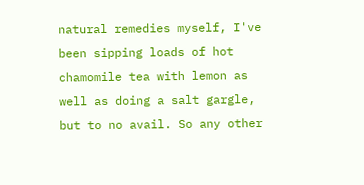natural remedies myself, I've been sipping loads of hot chamomile tea with lemon as well as doing a salt gargle, but to no avail. So any other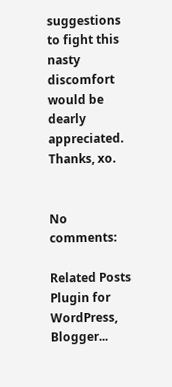suggestions to fight this nasty discomfort would be dearly appreciated. Thanks, xo.


No comments:

Related Posts Plugin for WordPress, Blogger...